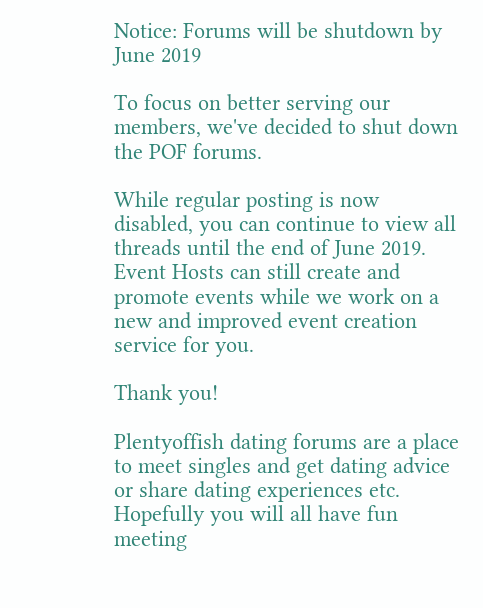Notice: Forums will be shutdown by June 2019

To focus on better serving our members, we've decided to shut down the POF forums.

While regular posting is now disabled, you can continue to view all threads until the end of June 2019. Event Hosts can still create and promote events while we work on a new and improved event creation service for you.

Thank you!

Plentyoffish dating forums are a place to meet singles and get dating advice or share dating experiences etc. Hopefully you will all have fun meeting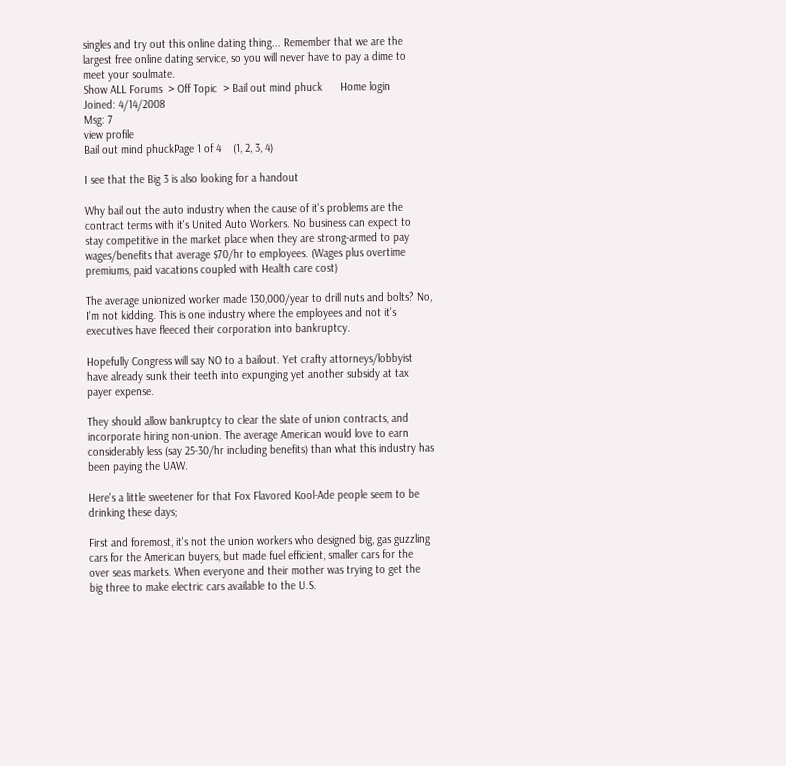singles and try out this online dating thing... Remember that we are the largest free online dating service, so you will never have to pay a dime to meet your soulmate.
Show ALL Forums  > Off Topic  > Bail out mind phuck      Home login
Joined: 4/14/2008
Msg: 7
view profile
Bail out mind phuckPage 1 of 4    (1, 2, 3, 4)

I see that the Big 3 is also looking for a handout

Why bail out the auto industry when the cause of it's problems are the contract terms with it's United Auto Workers. No business can expect to stay competitive in the market place when they are strong-armed to pay wages/benefits that average $70/hr to employees. (Wages plus overtime premiums, paid vacations coupled with Health care cost)

The average unionized worker made 130,000/year to drill nuts and bolts? No, I'm not kidding. This is one industry where the employees and not it's executives have fleeced their corporation into bankruptcy.

Hopefully Congress will say NO to a bailout. Yet crafty attorneys/lobbyist have already sunk their teeth into expunging yet another subsidy at tax payer expense.

They should allow bankruptcy to clear the slate of union contracts, and incorporate hiring non-union. The average American would love to earn considerably less (say 25-30/hr including benefits) than what this industry has been paying the UAW.

Here's a little sweetener for that Fox Flavored Kool-Ade people seem to be drinking these days;

First and foremost, it's not the union workers who designed big, gas guzzling cars for the American buyers, but made fuel efficient, smaller cars for the over seas markets. When everyone and their mother was trying to get the big three to make electric cars available to the U.S.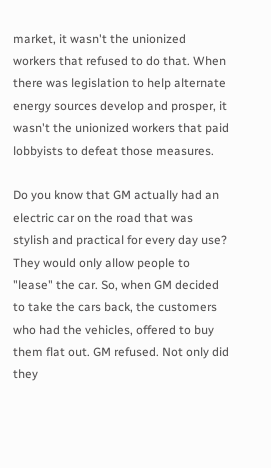market, it wasn't the unionized workers that refused to do that. When there was legislation to help alternate energy sources develop and prosper, it wasn't the unionized workers that paid lobbyists to defeat those measures.

Do you know that GM actually had an electric car on the road that was stylish and practical for every day use? They would only allow people to "lease" the car. So, when GM decided to take the cars back, the customers who had the vehicles, offered to buy them flat out. GM refused. Not only did they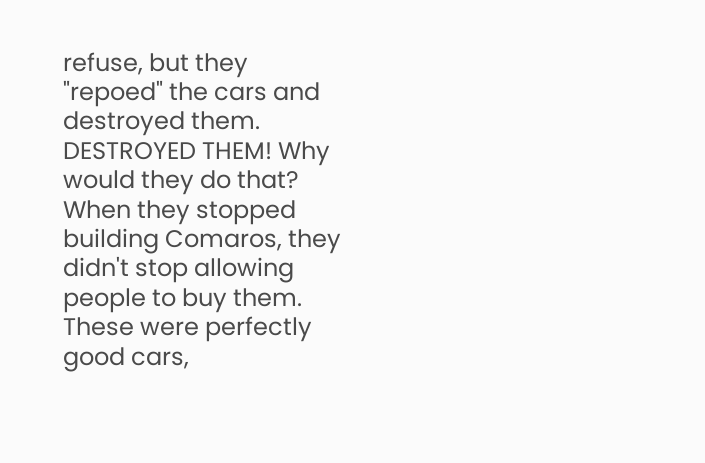refuse, but they "repoed" the cars and destroyed them. DESTROYED THEM! Why would they do that? When they stopped building Comaros, they didn't stop allowing people to buy them. These were perfectly good cars,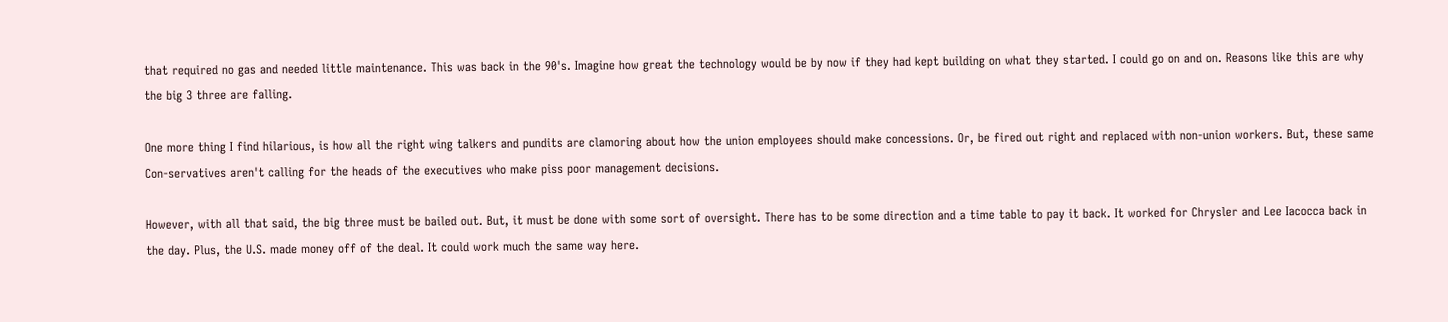that required no gas and needed little maintenance. This was back in the 90's. Imagine how great the technology would be by now if they had kept building on what they started. I could go on and on. Reasons like this are why the big 3 three are falling.

One more thing I find hilarious, is how all the right wing talkers and pundits are clamoring about how the union employees should make concessions. Or, be fired out right and replaced with non-union workers. But, these same Con-servatives aren't calling for the heads of the executives who make piss poor management decisions.

However, with all that said, the big three must be bailed out. But, it must be done with some sort of oversight. There has to be some direction and a time table to pay it back. It worked for Chrysler and Lee Iacocca back in the day. Plus, the U.S. made money off of the deal. It could work much the same way here.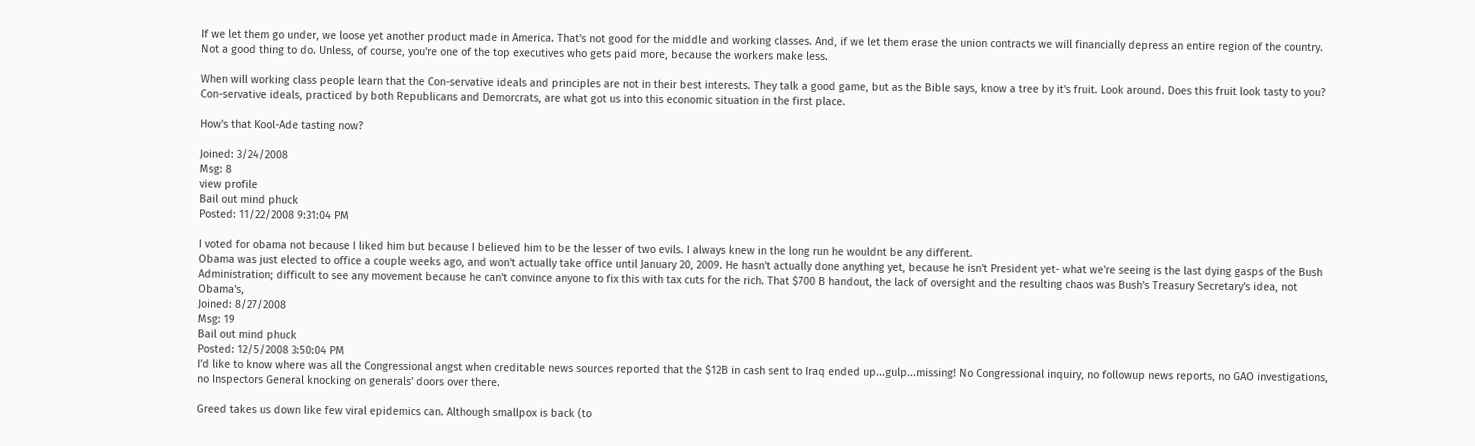If we let them go under, we loose yet another product made in America. That's not good for the middle and working classes. And, if we let them erase the union contracts we will financially depress an entire region of the country. Not a good thing to do. Unless, of course, you're one of the top executives who gets paid more, because the workers make less.

When will working class people learn that the Con-servative ideals and principles are not in their best interests. They talk a good game, but as the Bible says, know a tree by it's fruit. Look around. Does this fruit look tasty to you? Con-servative ideals, practiced by both Republicans and Demorcrats, are what got us into this economic situation in the first place.

How's that Kool-Ade tasting now?

Joined: 3/24/2008
Msg: 8
view profile
Bail out mind phuck
Posted: 11/22/2008 9:31:04 PM

I voted for obama not because I liked him but because I believed him to be the lesser of two evils. I always knew in the long run he wouldnt be any different.
Obama was just elected to office a couple weeks ago, and won't actually take office until January 20, 2009. He hasn't actually done anything yet, because he isn't President yet- what we're seeing is the last dying gasps of the Bush Administration; difficult to see any movement because he can't convince anyone to fix this with tax cuts for the rich. That $700 B handout, the lack of oversight and the resulting chaos was Bush's Treasury Secretary's idea, not Obama's,
Joined: 8/27/2008
Msg: 19
Bail out mind phuck
Posted: 12/5/2008 3:50:04 PM
I'd like to know where was all the Congressional angst when creditable news sources reported that the $12B in cash sent to Iraq ended up...gulp...missing! No Congressional inquiry, no followup news reports, no GAO investigations, no Inspectors General knocking on generals' doors over there.

Greed takes us down like few viral epidemics can. Although smallpox is back (to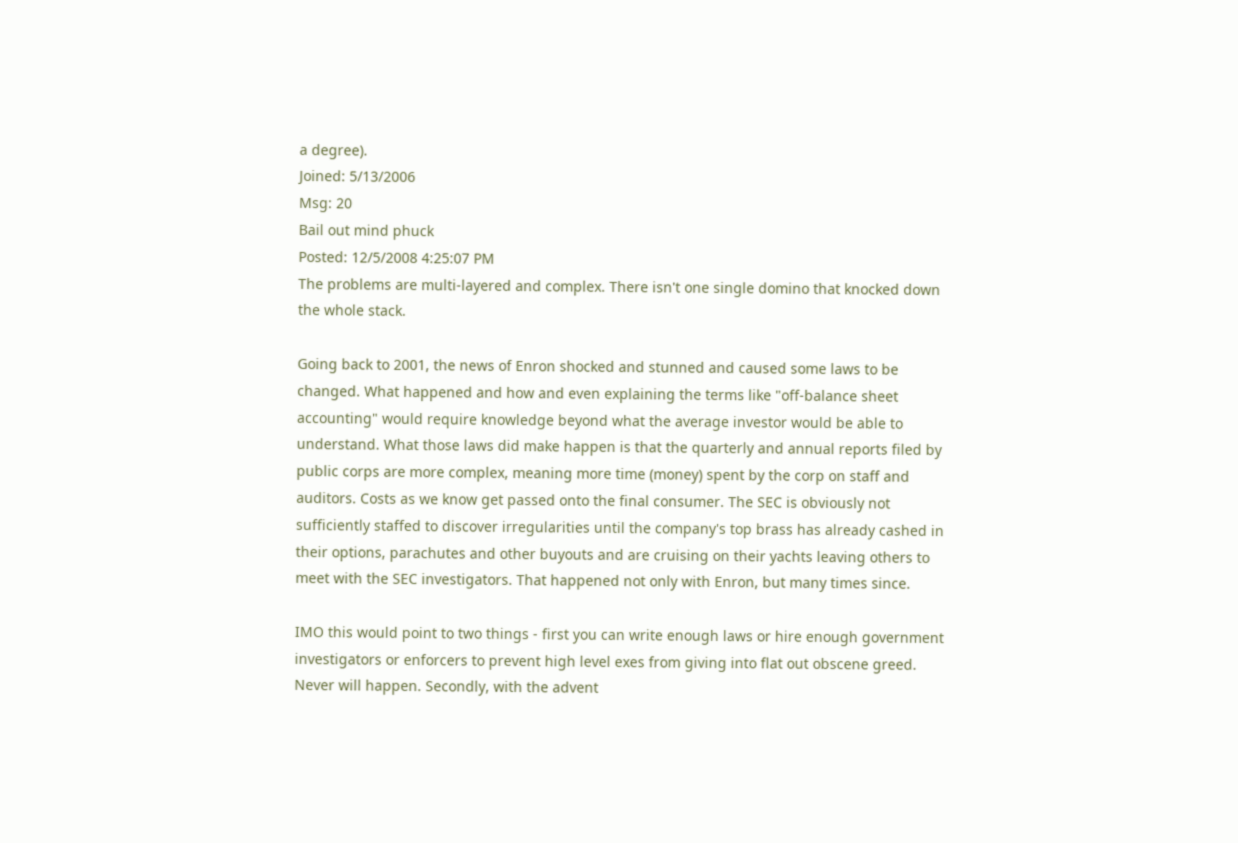a degree).
Joined: 5/13/2006
Msg: 20
Bail out mind phuck
Posted: 12/5/2008 4:25:07 PM
The problems are multi-layered and complex. There isn't one single domino that knocked down the whole stack.

Going back to 2001, the news of Enron shocked and stunned and caused some laws to be changed. What happened and how and even explaining the terms like "off-balance sheet accounting" would require knowledge beyond what the average investor would be able to understand. What those laws did make happen is that the quarterly and annual reports filed by public corps are more complex, meaning more time (money) spent by the corp on staff and auditors. Costs as we know get passed onto the final consumer. The SEC is obviously not sufficiently staffed to discover irregularities until the company's top brass has already cashed in their options, parachutes and other buyouts and are cruising on their yachts leaving others to meet with the SEC investigators. That happened not only with Enron, but many times since.

IMO this would point to two things - first you can write enough laws or hire enough government investigators or enforcers to prevent high level exes from giving into flat out obscene greed. Never will happen. Secondly, with the advent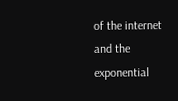of the internet and the exponential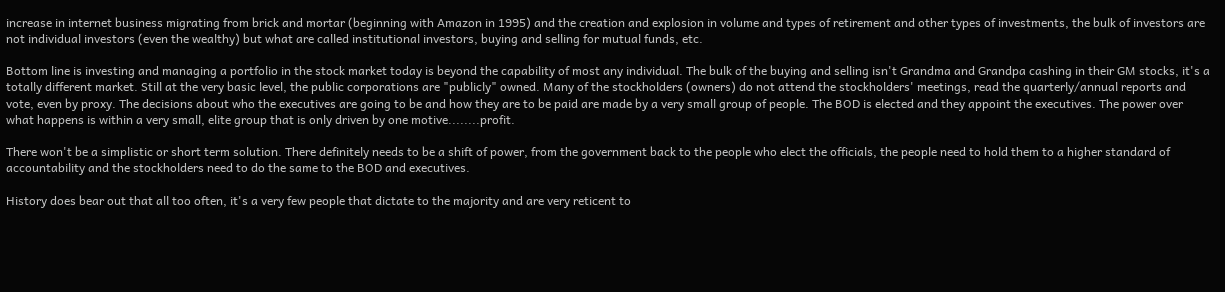increase in internet business migrating from brick and mortar (beginning with Amazon in 1995) and the creation and explosion in volume and types of retirement and other types of investments, the bulk of investors are not individual investors (even the wealthy) but what are called institutional investors, buying and selling for mutual funds, etc.

Bottom line is investing and managing a portfolio in the stock market today is beyond the capability of most any individual. The bulk of the buying and selling isn't Grandma and Grandpa cashing in their GM stocks, it's a totally different market. Still at the very basic level, the public corporations are "publicly" owned. Many of the stockholders (owners) do not attend the stockholders' meetings, read the quarterly/annual reports and vote, even by proxy. The decisions about who the executives are going to be and how they are to be paid are made by a very small group of people. The BOD is elected and they appoint the executives. The power over what happens is within a very small, elite group that is only driven by one motive........profit.

There won't be a simplistic or short term solution. There definitely needs to be a shift of power, from the government back to the people who elect the officials, the people need to hold them to a higher standard of accountability and the stockholders need to do the same to the BOD and executives.

History does bear out that all too often, it's a very few people that dictate to the majority and are very reticent to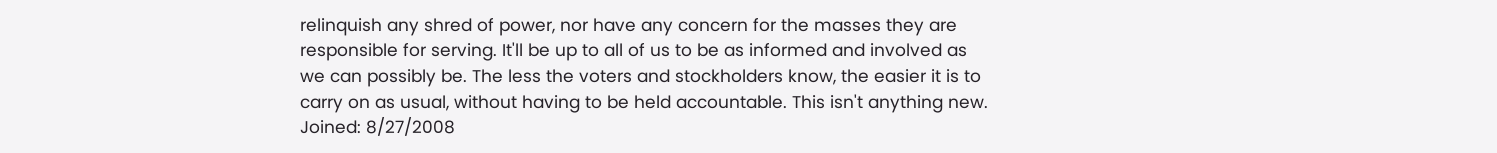relinquish any shred of power, nor have any concern for the masses they are responsible for serving. It'll be up to all of us to be as informed and involved as we can possibly be. The less the voters and stockholders know, the easier it is to carry on as usual, without having to be held accountable. This isn't anything new.
Joined: 8/27/2008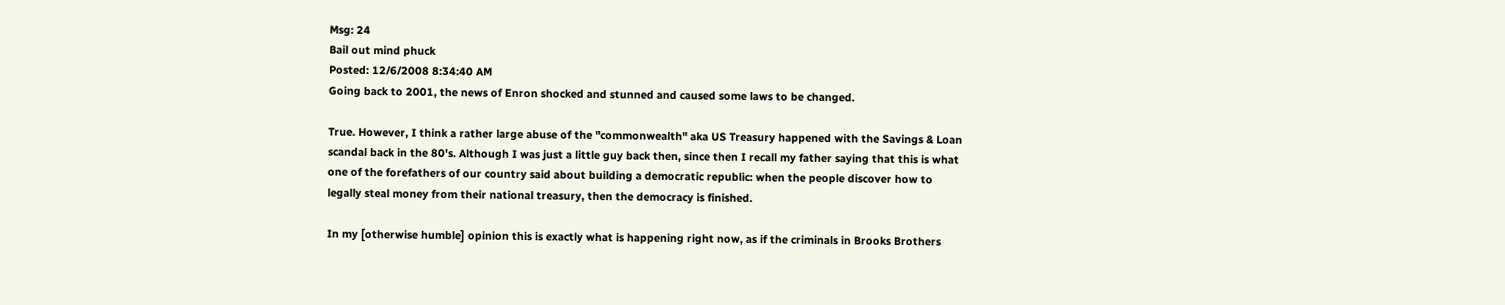Msg: 24
Bail out mind phuck
Posted: 12/6/2008 8:34:40 AM
Going back to 2001, the news of Enron shocked and stunned and caused some laws to be changed.

True. However, I think a rather large abuse of the "commonwealth" aka US Treasury happened with the Savings & Loan scandal back in the 80's. Although I was just a little guy back then, since then I recall my father saying that this is what one of the forefathers of our country said about building a democratic republic: when the people discover how to legally steal money from their national treasury, then the democracy is finished.

In my [otherwise humble] opinion this is exactly what is happening right now, as if the criminals in Brooks Brothers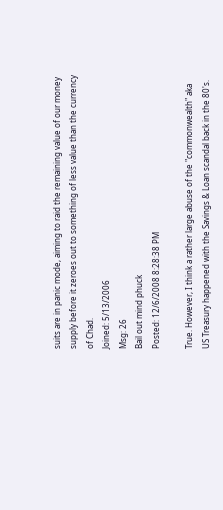suits are in panic mode, aiming to raid the remaining value of our money supply before it zeroes out to something of less value than the currency of Chad.
Joined: 5/13/2006
Msg: 26
Bail out mind phuck
Posted: 12/6/2008 8:28:38 PM

True. However, I think a rather large abuse of the "commonwealth" aka US Treasury happened with the Savings & Loan scandal back in the 80's.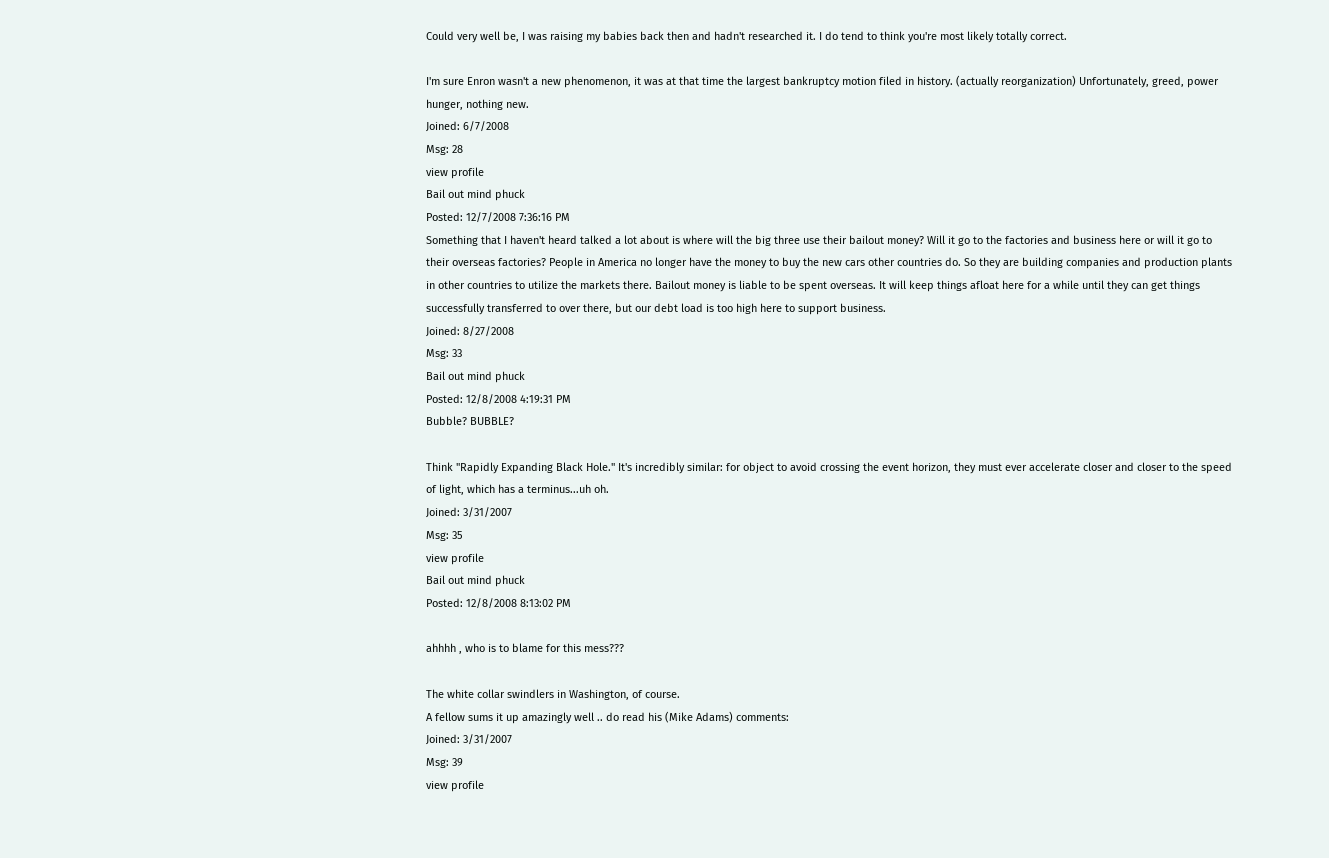Could very well be, I was raising my babies back then and hadn't researched it. I do tend to think you're most likely totally correct.

I'm sure Enron wasn't a new phenomenon, it was at that time the largest bankruptcy motion filed in history. (actually reorganization) Unfortunately, greed, power hunger, nothing new.
Joined: 6/7/2008
Msg: 28
view profile
Bail out mind phuck
Posted: 12/7/2008 7:36:16 PM
Something that I haven't heard talked a lot about is where will the big three use their bailout money? Will it go to the factories and business here or will it go to their overseas factories? People in America no longer have the money to buy the new cars other countries do. So they are building companies and production plants in other countries to utilize the markets there. Bailout money is liable to be spent overseas. It will keep things afloat here for a while until they can get things successfully transferred to over there, but our debt load is too high here to support business.
Joined: 8/27/2008
Msg: 33
Bail out mind phuck
Posted: 12/8/2008 4:19:31 PM
Bubble? BUBBLE?

Think "Rapidly Expanding Black Hole." It's incredibly similar: for object to avoid crossing the event horizon, they must ever accelerate closer and closer to the speed of light, which has a terminus...uh oh.
Joined: 3/31/2007
Msg: 35
view profile
Bail out mind phuck
Posted: 12/8/2008 8:13:02 PM

ahhhh , who is to blame for this mess???

The white collar swindlers in Washington, of course.
A fellow sums it up amazingly well .. do read his (Mike Adams) comments:
Joined: 3/31/2007
Msg: 39
view profile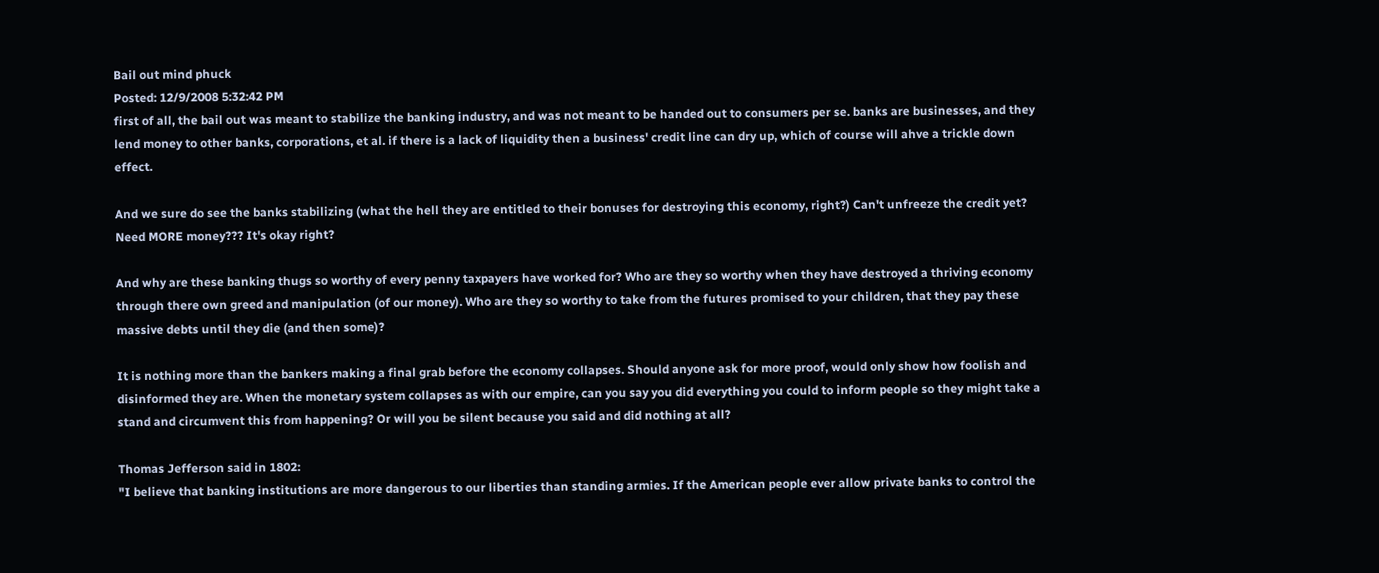Bail out mind phuck
Posted: 12/9/2008 5:32:42 PM
first of all, the bail out was meant to stabilize the banking industry, and was not meant to be handed out to consumers per se. banks are businesses, and they lend money to other banks, corporations, et al. if there is a lack of liquidity then a business' credit line can dry up, which of course will ahve a trickle down effect.

And we sure do see the banks stabilizing (what the hell they are entitled to their bonuses for destroying this economy, right?) Can't unfreeze the credit yet? Need MORE money??? It's okay right?

And why are these banking thugs so worthy of every penny taxpayers have worked for? Who are they so worthy when they have destroyed a thriving economy through there own greed and manipulation (of our money). Who are they so worthy to take from the futures promised to your children, that they pay these massive debts until they die (and then some)?

It is nothing more than the bankers making a final grab before the economy collapses. Should anyone ask for more proof, would only show how foolish and disinformed they are. When the monetary system collapses as with our empire, can you say you did everything you could to inform people so they might take a stand and circumvent this from happening? Or will you be silent because you said and did nothing at all?

Thomas Jefferson said in 1802:
"I believe that banking institutions are more dangerous to our liberties than standing armies. If the American people ever allow private banks to control the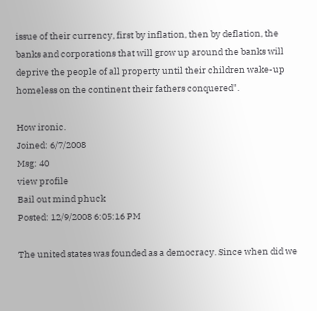issue of their currency, first by inflation, then by deflation, the banks and corporations that will grow up around the banks will deprive the people of all property until their children wake-up homeless on the continent their fathers conquered".

How ironic.
Joined: 6/7/2008
Msg: 40
view profile
Bail out mind phuck
Posted: 12/9/2008 6:05:16 PM

The united states was founded as a democracy. Since when did we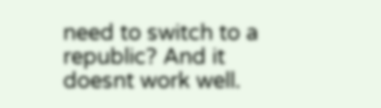need to switch to a republic? And it doesnt work well.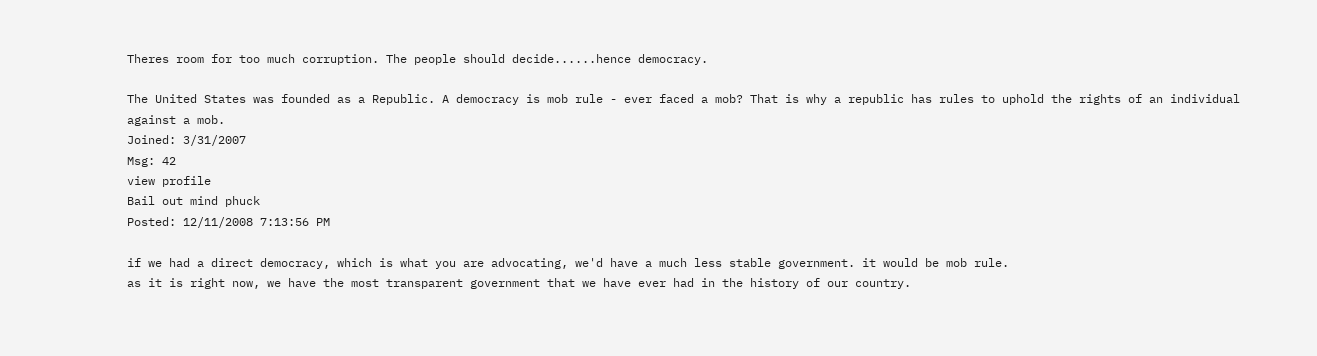Theres room for too much corruption. The people should decide......hence democracy.

The United States was founded as a Republic. A democracy is mob rule - ever faced a mob? That is why a republic has rules to uphold the rights of an individual against a mob.
Joined: 3/31/2007
Msg: 42
view profile
Bail out mind phuck
Posted: 12/11/2008 7:13:56 PM

if we had a direct democracy, which is what you are advocating, we'd have a much less stable government. it would be mob rule.
as it is right now, we have the most transparent government that we have ever had in the history of our country.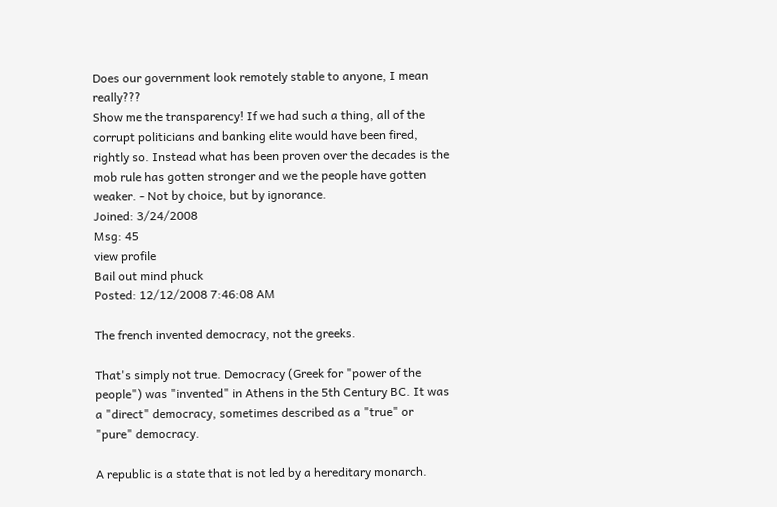Does our government look remotely stable to anyone, I mean really???
Show me the transparency! If we had such a thing, all of the corrupt politicians and banking elite would have been fired, rightly so. Instead what has been proven over the decades is the mob rule has gotten stronger and we the people have gotten weaker. - Not by choice, but by ignorance.
Joined: 3/24/2008
Msg: 45
view profile
Bail out mind phuck
Posted: 12/12/2008 7:46:08 AM

The french invented democracy, not the greeks.

That's simply not true. Democracy (Greek for "power of the people") was "invented" in Athens in the 5th Century BC. It was a "direct" democracy, sometimes described as a "true" or "pure" democracy.

A republic is a state that is not led by a hereditary monarch.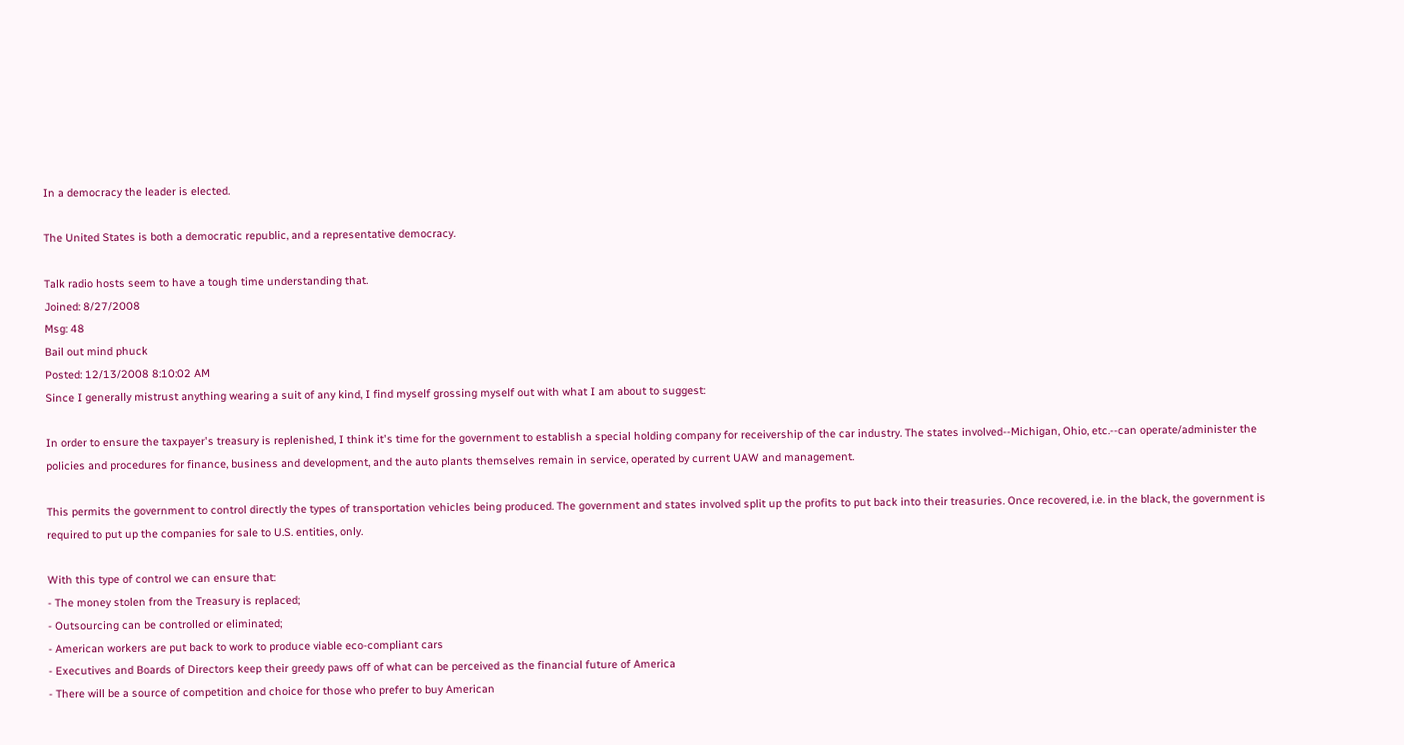In a democracy the leader is elected.

The United States is both a democratic republic, and a representative democracy.

Talk radio hosts seem to have a tough time understanding that.
Joined: 8/27/2008
Msg: 48
Bail out mind phuck
Posted: 12/13/2008 8:10:02 AM
Since I generally mistrust anything wearing a suit of any kind, I find myself grossing myself out with what I am about to suggest:

In order to ensure the taxpayer's treasury is replenished, I think it's time for the government to establish a special holding company for receivership of the car industry. The states involved--Michigan, Ohio, etc.--can operate/administer the policies and procedures for finance, business and development, and the auto plants themselves remain in service, operated by current UAW and management.

This permits the government to control directly the types of transportation vehicles being produced. The government and states involved split up the profits to put back into their treasuries. Once recovered, i.e. in the black, the government is required to put up the companies for sale to U.S. entities, only.

With this type of control we can ensure that:
- The money stolen from the Treasury is replaced;
- Outsourcing can be controlled or eliminated;
- American workers are put back to work to produce viable eco-compliant cars
- Executives and Boards of Directors keep their greedy paws off of what can be perceived as the financial future of America
- There will be a source of competition and choice for those who prefer to buy American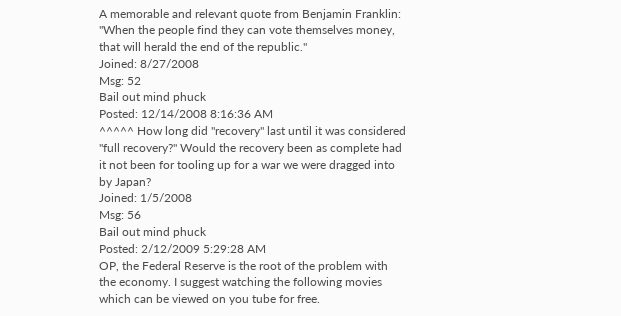A memorable and relevant quote from Benjamin Franklin:
"When the people find they can vote themselves money, that will herald the end of the republic."
Joined: 8/27/2008
Msg: 52
Bail out mind phuck
Posted: 12/14/2008 8:16:36 AM
^^^^^ How long did "recovery" last until it was considered "full recovery?" Would the recovery been as complete had it not been for tooling up for a war we were dragged into by Japan?
Joined: 1/5/2008
Msg: 56
Bail out mind phuck
Posted: 2/12/2009 5:29:28 AM
OP, the Federal Reserve is the root of the problem with the economy. I suggest watching the following movies which can be viewed on you tube for free.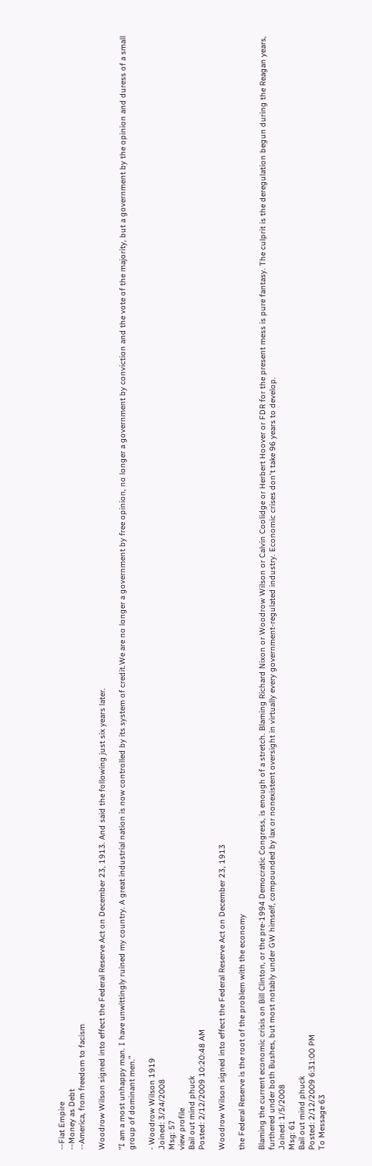--Fiat Empire
--Money as Debt
--America, from freedom to facism

Woodrow Wilson signed into effect the Federal Reserve Act on December 23, 1913. And said the following just six years later.

“I am a most unhappy man. I have unwittingly ruined my country. A great industrial nation is now controlled by its system of credit.We are no longer a government by free opinion, no longer a government by conviction and the vote of the majority, but a government by the opinion and duress of a small group of dominant men.”

- Woodrow Wilson 1919
Joined: 3/24/2008
Msg: 57
view profile
Bail out mind phuck
Posted: 2/12/2009 10:20:48 AM

Woodrow Wilson signed into effect the Federal Reserve Act on December 23, 1913

the Federal Reserve is the root of the problem with the economy

Blaming the current economic crisis on Bill Clinton, or the pre-1994 Democratic Congress, is enough of a stretch. Blaming Richard Nixon or Woodrow Wilson or Calvin Coolidge or Herbert Hoover or FDR for the present mess is pure fantasy. The culprit is the deregulation begun during the Reagan years, furthered under both Bushes, but most notably under GW himself, compounded by lax or nonexistent oversight in virtually every government-regulated industry. Economic crises don't take 96 years to develop.
Joined: 1/5/2008
Msg: 61
Bail out mind phuck
Posted: 2/12/2009 6:31:00 PM
To Message 63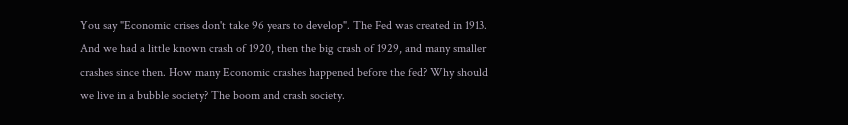You say "Economic crises don't take 96 years to develop". The Fed was created in 1913. And we had a little known crash of 1920, then the big crash of 1929, and many smaller crashes since then. How many Economic crashes happened before the fed? Why should we live in a bubble society? The boom and crash society.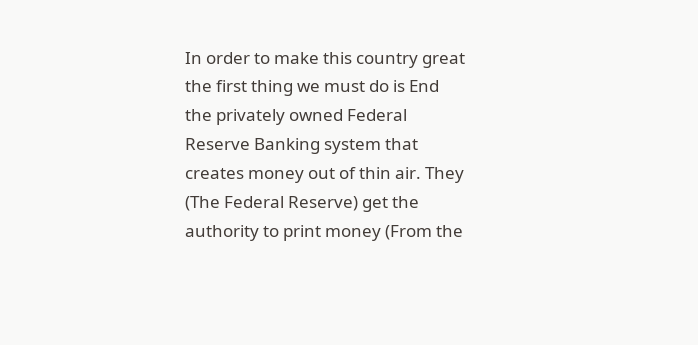In order to make this country great the first thing we must do is End the privately owned Federal Reserve Banking system that creates money out of thin air. They (The Federal Reserve) get the authority to print money (From the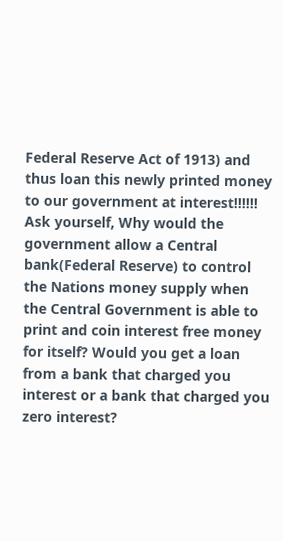Federal Reserve Act of 1913) and thus loan this newly printed money to our government at interest!!!!!! Ask yourself, Why would the government allow a Central bank(Federal Reserve) to control the Nations money supply when the Central Government is able to print and coin interest free money for itself? Would you get a loan from a bank that charged you interest or a bank that charged you zero interest?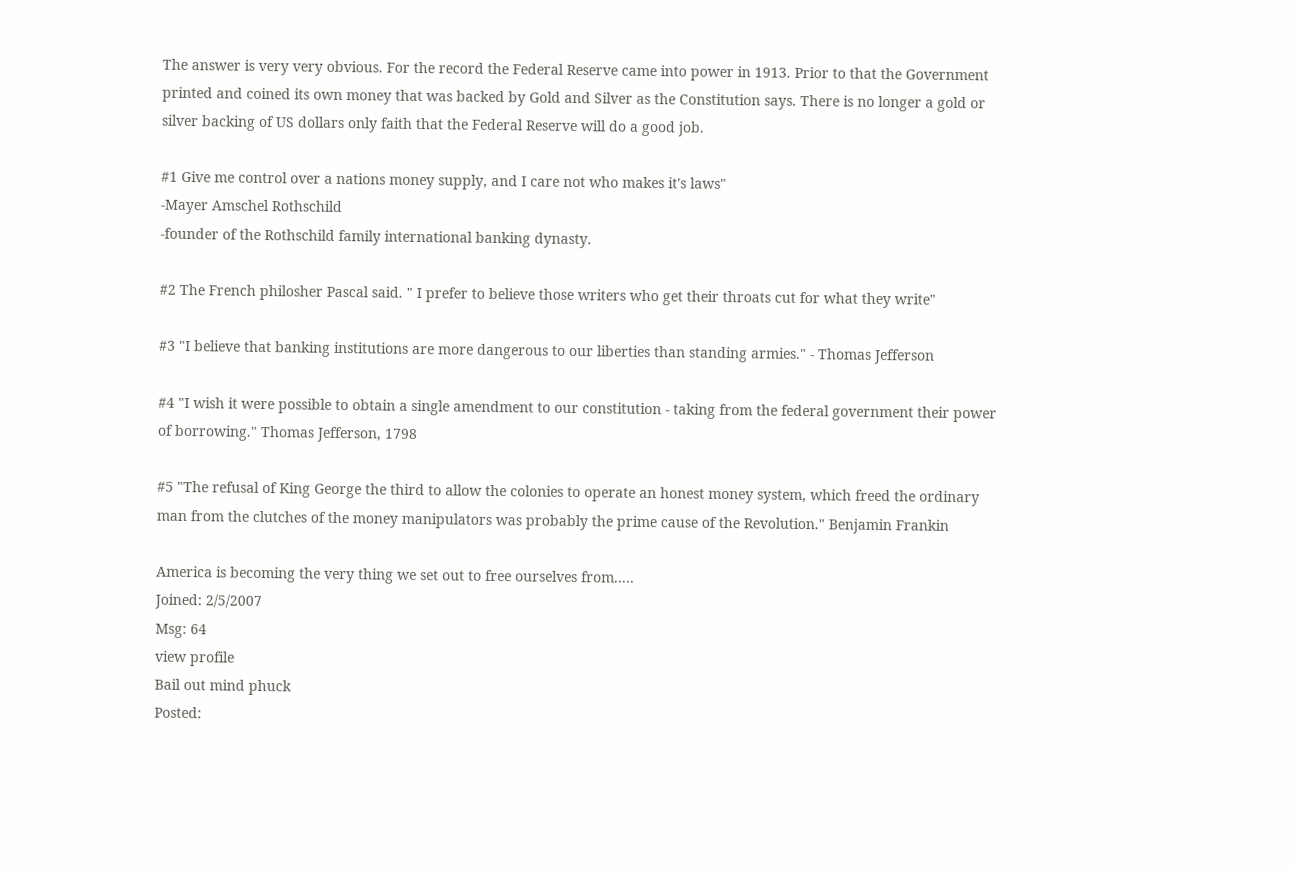The answer is very very obvious. For the record the Federal Reserve came into power in 1913. Prior to that the Government printed and coined its own money that was backed by Gold and Silver as the Constitution says. There is no longer a gold or silver backing of US dollars only faith that the Federal Reserve will do a good job.

#1 Give me control over a nations money supply, and I care not who makes it's laws"
-Mayer Amschel Rothschild
-founder of the Rothschild family international banking dynasty.

#2 The French philosher Pascal said. " I prefer to believe those writers who get their throats cut for what they write"

#3 "I believe that banking institutions are more dangerous to our liberties than standing armies." - Thomas Jefferson

#4 "I wish it were possible to obtain a single amendment to our constitution - taking from the federal government their power of borrowing." Thomas Jefferson, 1798

#5 "The refusal of King George the third to allow the colonies to operate an honest money system, which freed the ordinary man from the clutches of the money manipulators was probably the prime cause of the Revolution." Benjamin Frankin

America is becoming the very thing we set out to free ourselves from.....
Joined: 2/5/2007
Msg: 64
view profile
Bail out mind phuck
Posted: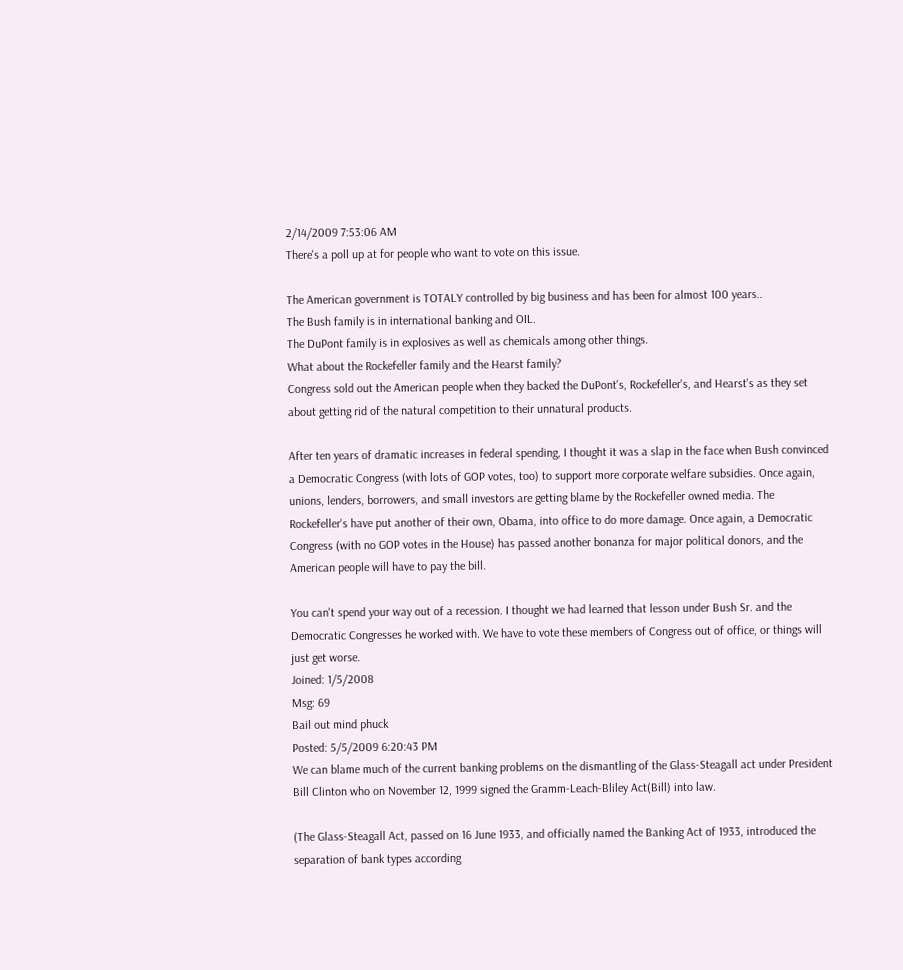2/14/2009 7:53:06 AM
There's a poll up at for people who want to vote on this issue.

The American government is TOTALY controlled by big business and has been for almost 100 years..
The Bush family is in international banking and OIL.
The DuPont family is in explosives as well as chemicals among other things.
What about the Rockefeller family and the Hearst family?
Congress sold out the American people when they backed the DuPont's, Rockefeller's, and Hearst's as they set about getting rid of the natural competition to their unnatural products.

After ten years of dramatic increases in federal spending, I thought it was a slap in the face when Bush convinced a Democratic Congress (with lots of GOP votes, too) to support more corporate welfare subsidies. Once again, unions, lenders, borrowers, and small investors are getting blame by the Rockefeller owned media. The Rockefeller's have put another of their own, Obama, into office to do more damage. Once again, a Democratic Congress (with no GOP votes in the House) has passed another bonanza for major political donors, and the American people will have to pay the bill.

You can't spend your way out of a recession. I thought we had learned that lesson under Bush Sr. and the Democratic Congresses he worked with. We have to vote these members of Congress out of office, or things will just get worse.
Joined: 1/5/2008
Msg: 69
Bail out mind phuck
Posted: 5/5/2009 6:20:43 PM
We can blame much of the current banking problems on the dismantling of the Glass-Steagall act under President Bill Clinton who on November 12, 1999 signed the Gramm-Leach-Bliley Act(Bill) into law.

(The Glass-Steagall Act, passed on 16 June 1933, and officially named the Banking Act of 1933, introduced the separation of bank types according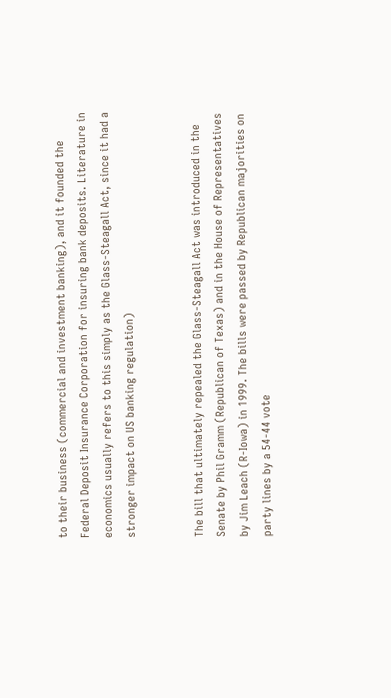to their business (commercial and investment banking), and it founded the Federal Deposit Insurance Corporation for insuring bank deposits. Literature in economics usually refers to this simply as the Glass-Steagall Act, since it had a stronger impact on US banking regulation)


The bill that ultimately repealed the Glass-Steagall Act was introduced in the Senate by Phil Gramm (Republican of Texas) and in the House of Representatives by Jim Leach (R-Iowa) in 1999. The bills were passed by Republican majorities on party lines by a 54-44 vote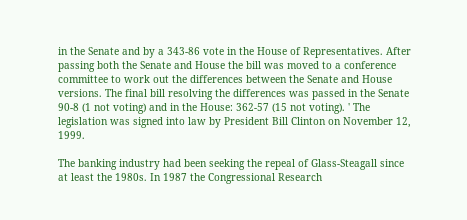in the Senate and by a 343-86 vote in the House of Representatives. After passing both the Senate and House the bill was moved to a conference committee to work out the differences between the Senate and House versions. The final bill resolving the differences was passed in the Senate 90-8 (1 not voting) and in the House: 362-57 (15 not voting). ' The legislation was signed into law by President Bill Clinton on November 12, 1999.

The banking industry had been seeking the repeal of Glass-Steagall since at least the 1980s. In 1987 the Congressional Research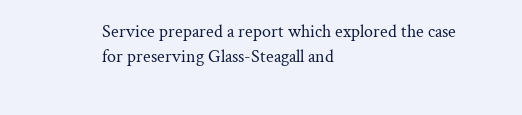Service prepared a report which explored the case for preserving Glass-Steagall and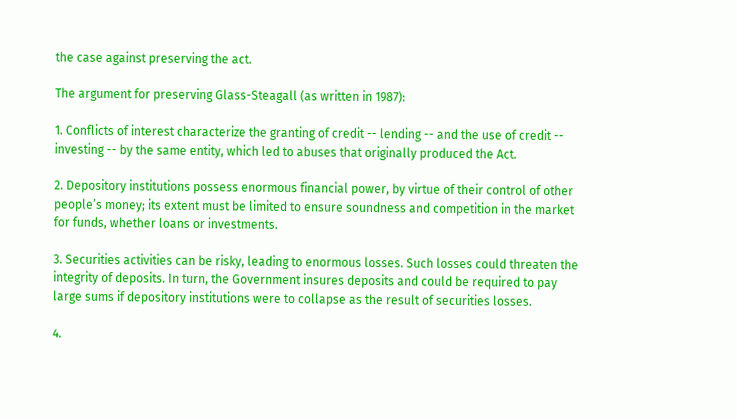the case against preserving the act.

The argument for preserving Glass-Steagall (as written in 1987):

1. Conflicts of interest characterize the granting of credit -- lending -- and the use of credit -- investing -- by the same entity, which led to abuses that originally produced the Act.

2. Depository institutions possess enormous financial power, by virtue of their control of other people’s money; its extent must be limited to ensure soundness and competition in the market for funds, whether loans or investments.

3. Securities activities can be risky, leading to enormous losses. Such losses could threaten the integrity of deposits. In turn, the Government insures deposits and could be required to pay large sums if depository institutions were to collapse as the result of securities losses.

4.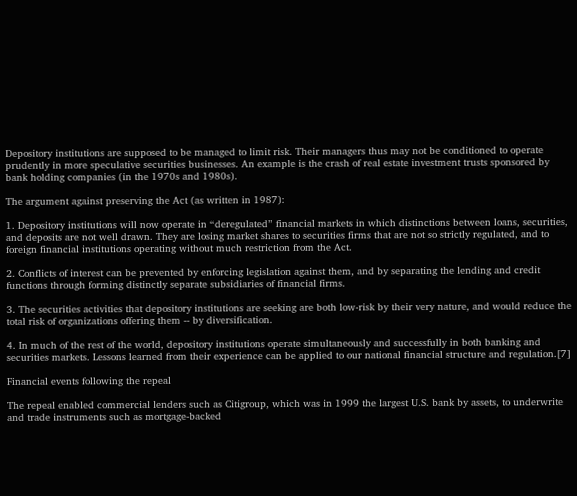Depository institutions are supposed to be managed to limit risk. Their managers thus may not be conditioned to operate prudently in more speculative securities businesses. An example is the crash of real estate investment trusts sponsored by bank holding companies (in the 1970s and 1980s).

The argument against preserving the Act (as written in 1987):

1. Depository institutions will now operate in “deregulated” financial markets in which distinctions between loans, securities, and deposits are not well drawn. They are losing market shares to securities firms that are not so strictly regulated, and to foreign financial institutions operating without much restriction from the Act.

2. Conflicts of interest can be prevented by enforcing legislation against them, and by separating the lending and credit functions through forming distinctly separate subsidiaries of financial firms.

3. The securities activities that depository institutions are seeking are both low-risk by their very nature, and would reduce the total risk of organizations offering them -- by diversification.

4. In much of the rest of the world, depository institutions operate simultaneously and successfully in both banking and securities markets. Lessons learned from their experience can be applied to our national financial structure and regulation.[7]

Financial events following the repeal

The repeal enabled commercial lenders such as Citigroup, which was in 1999 the largest U.S. bank by assets, to underwrite and trade instruments such as mortgage-backed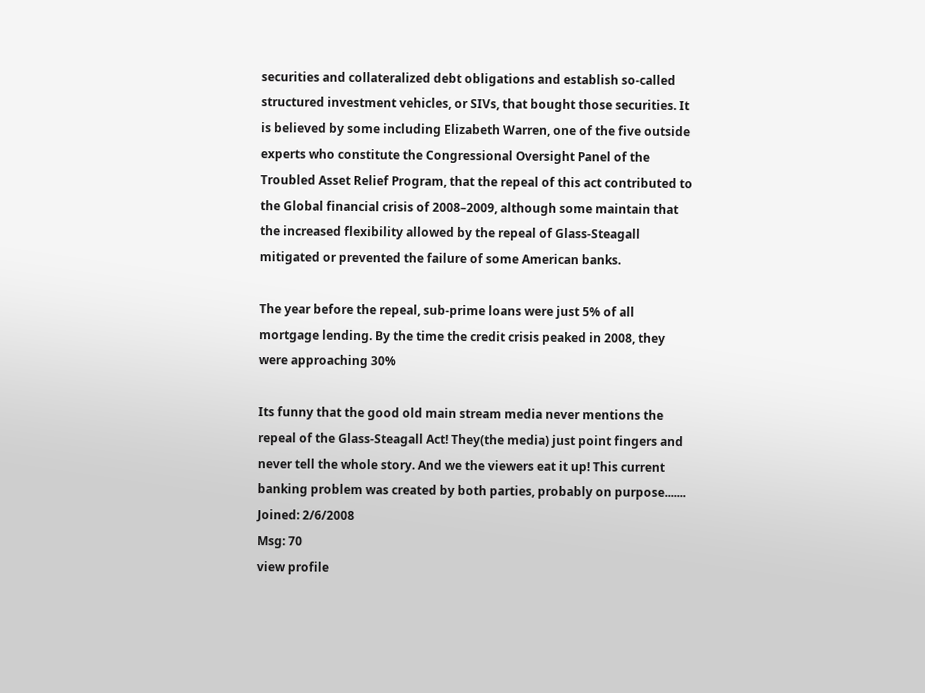securities and collateralized debt obligations and establish so-called structured investment vehicles, or SIVs, that bought those securities. It is believed by some including Elizabeth Warren, one of the five outside experts who constitute the Congressional Oversight Panel of the Troubled Asset Relief Program, that the repeal of this act contributed to the Global financial crisis of 2008–2009, although some maintain that the increased flexibility allowed by the repeal of Glass-Steagall mitigated or prevented the failure of some American banks.

The year before the repeal, sub-prime loans were just 5% of all mortgage lending. By the time the credit crisis peaked in 2008, they were approaching 30%

Its funny that the good old main stream media never mentions the repeal of the Glass-Steagall Act! They(the media) just point fingers and never tell the whole story. And we the viewers eat it up! This current banking problem was created by both parties, probably on purpose.......
Joined: 2/6/2008
Msg: 70
view profile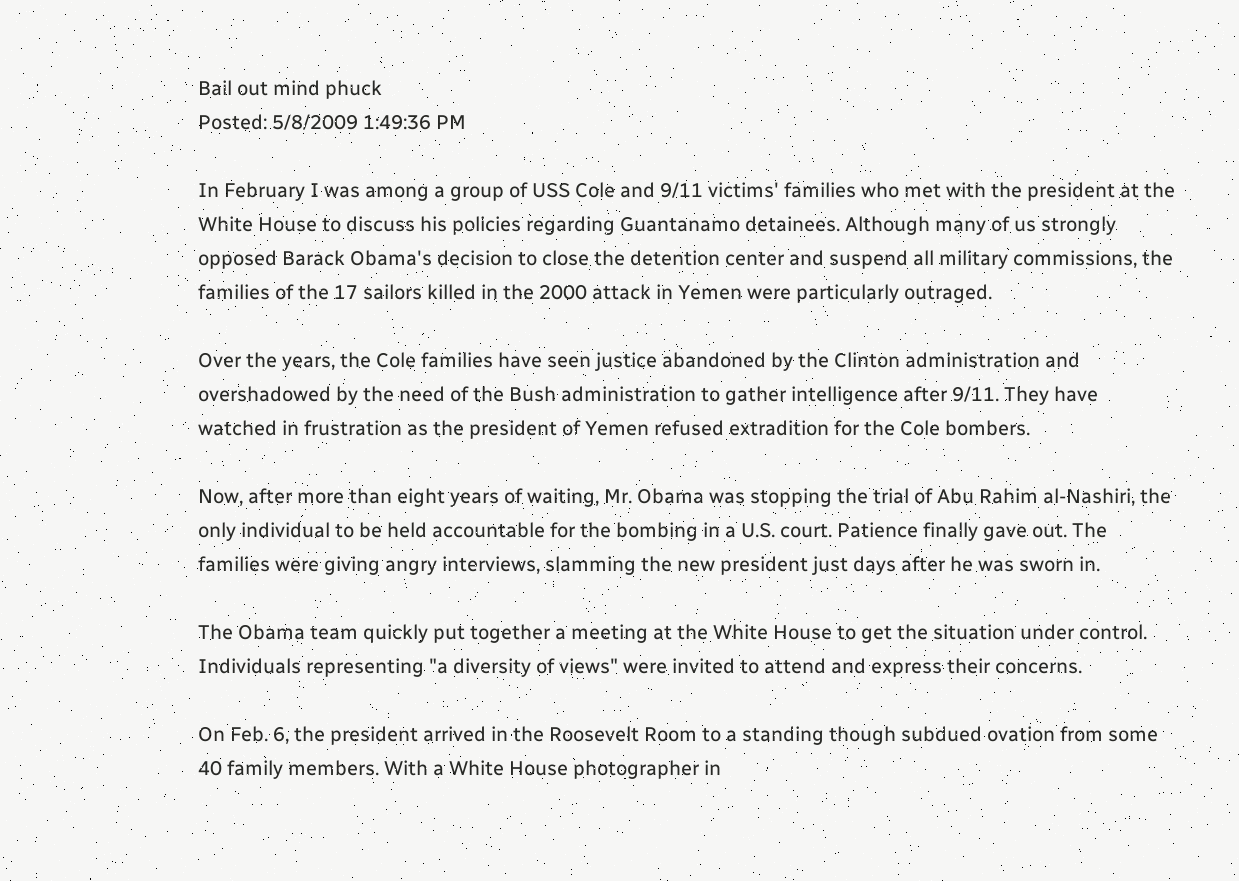Bail out mind phuck
Posted: 5/8/2009 1:49:36 PM

In February I was among a group of USS Cole and 9/11 victims' families who met with the president at the White House to discuss his policies regarding Guantanamo detainees. Although many of us strongly opposed Barack Obama's decision to close the detention center and suspend all military commissions, the families of the 17 sailors killed in the 2000 attack in Yemen were particularly outraged.

Over the years, the Cole families have seen justice abandoned by the Clinton administration and overshadowed by the need of the Bush administration to gather intelligence after 9/11. They have watched in frustration as the president of Yemen refused extradition for the Cole bombers.

Now, after more than eight years of waiting, Mr. Obama was stopping the trial of Abu Rahim al-Nashiri, the only individual to be held accountable for the bombing in a U.S. court. Patience finally gave out. The families were giving angry interviews, slamming the new president just days after he was sworn in.

The Obama team quickly put together a meeting at the White House to get the situation under control. Individuals representing "a diversity of views" were invited to attend and express their concerns.

On Feb. 6, the president arrived in the Roosevelt Room to a standing though subdued ovation from some 40 family members. With a White House photographer in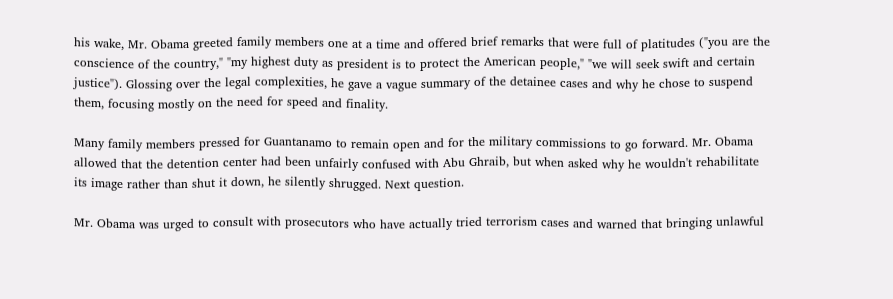his wake, Mr. Obama greeted family members one at a time and offered brief remarks that were full of platitudes ("you are the conscience of the country," "my highest duty as president is to protect the American people," "we will seek swift and certain justice"). Glossing over the legal complexities, he gave a vague summary of the detainee cases and why he chose to suspend them, focusing mostly on the need for speed and finality.

Many family members pressed for Guantanamo to remain open and for the military commissions to go forward. Mr. Obama allowed that the detention center had been unfairly confused with Abu Ghraib, but when asked why he wouldn't rehabilitate its image rather than shut it down, he silently shrugged. Next question.

Mr. Obama was urged to consult with prosecutors who have actually tried terrorism cases and warned that bringing unlawful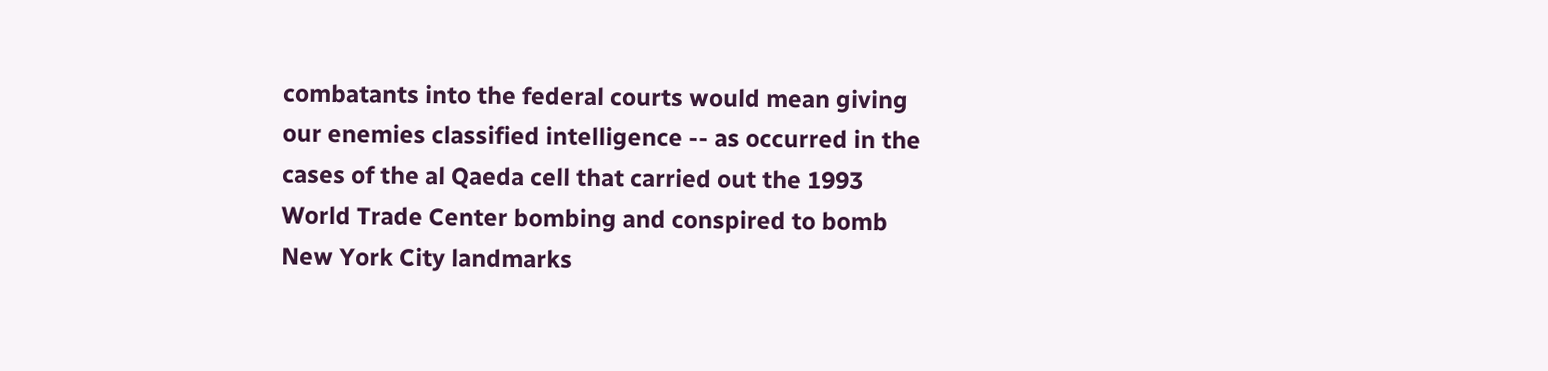combatants into the federal courts would mean giving our enemies classified intelligence -- as occurred in the cases of the al Qaeda cell that carried out the 1993 World Trade Center bombing and conspired to bomb New York City landmarks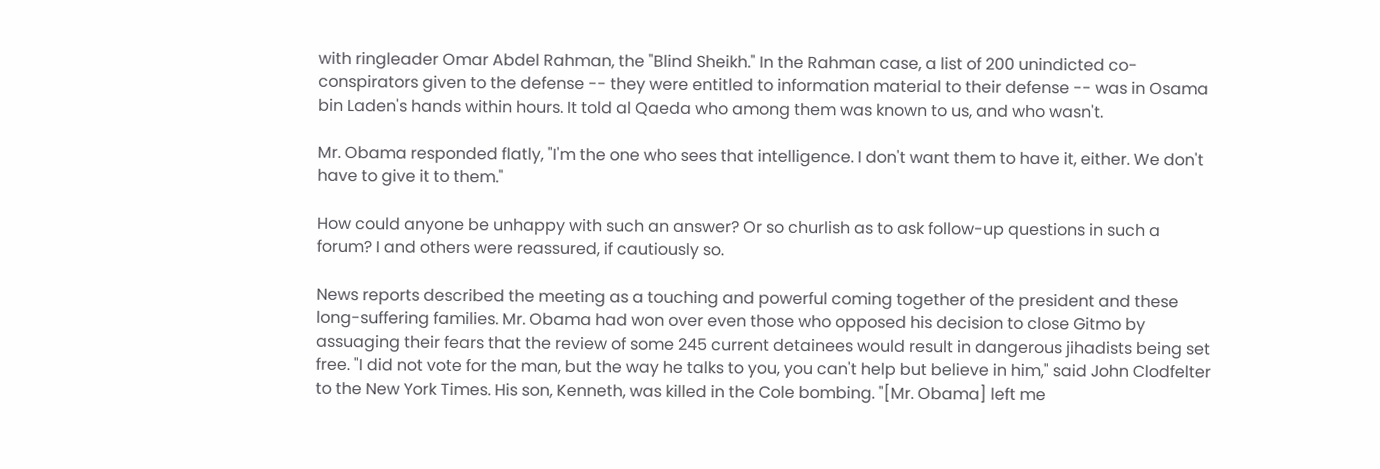with ringleader Omar Abdel Rahman, the "Blind Sheikh." In the Rahman case, a list of 200 unindicted co-conspirators given to the defense -- they were entitled to information material to their defense -- was in Osama bin Laden's hands within hours. It told al Qaeda who among them was known to us, and who wasn't.

Mr. Obama responded flatly, "I'm the one who sees that intelligence. I don't want them to have it, either. We don't have to give it to them."

How could anyone be unhappy with such an answer? Or so churlish as to ask follow-up questions in such a forum? I and others were reassured, if cautiously so.

News reports described the meeting as a touching and powerful coming together of the president and these long-suffering families. Mr. Obama had won over even those who opposed his decision to close Gitmo by assuaging their fears that the review of some 245 current detainees would result in dangerous jihadists being set free. "I did not vote for the man, but the way he talks to you, you can't help but believe in him," said John Clodfelter to the New York Times. His son, Kenneth, was killed in the Cole bombing. "[Mr. Obama] left me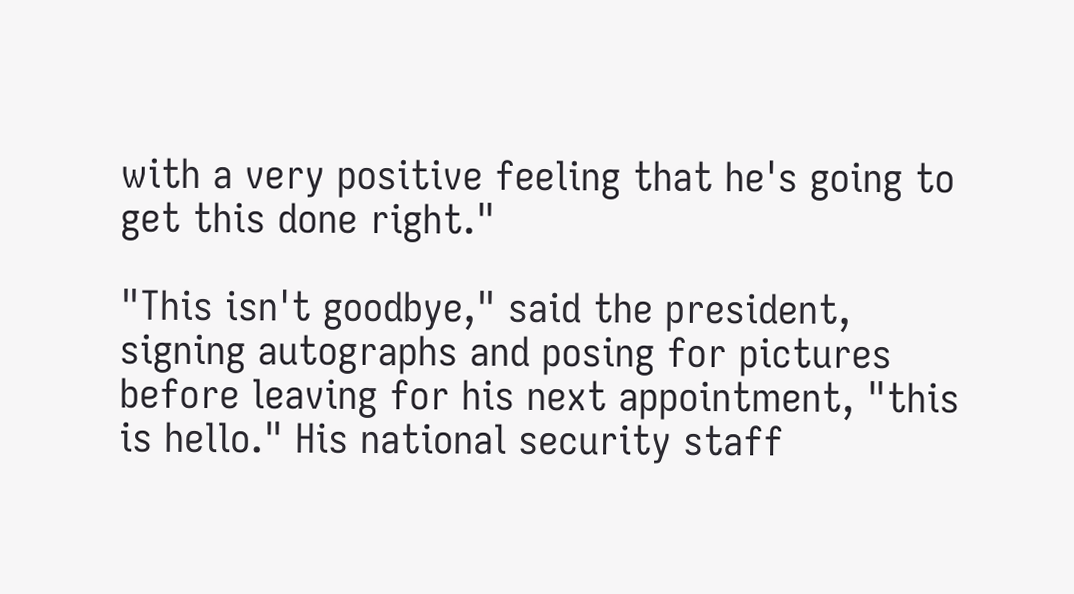with a very positive feeling that he's going to get this done right."

"This isn't goodbye," said the president, signing autographs and posing for pictures before leaving for his next appointment, "this is hello." His national security staff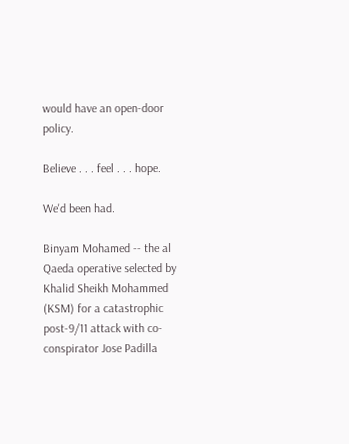would have an open-door policy.

Believe . . . feel . . . hope.

We'd been had.

Binyam Mohamed -- the al Qaeda operative selected by Khalid Sheikh Mohammed (KSM) for a catastrophic post-9/11 attack with co-conspirator Jose Padilla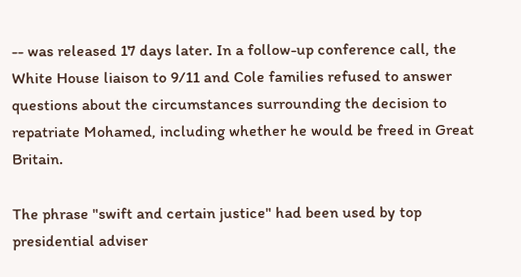-- was released 17 days later. In a follow-up conference call, the White House liaison to 9/11 and Cole families refused to answer questions about the circumstances surrounding the decision to repatriate Mohamed, including whether he would be freed in Great Britain.

The phrase "swift and certain justice" had been used by top presidential adviser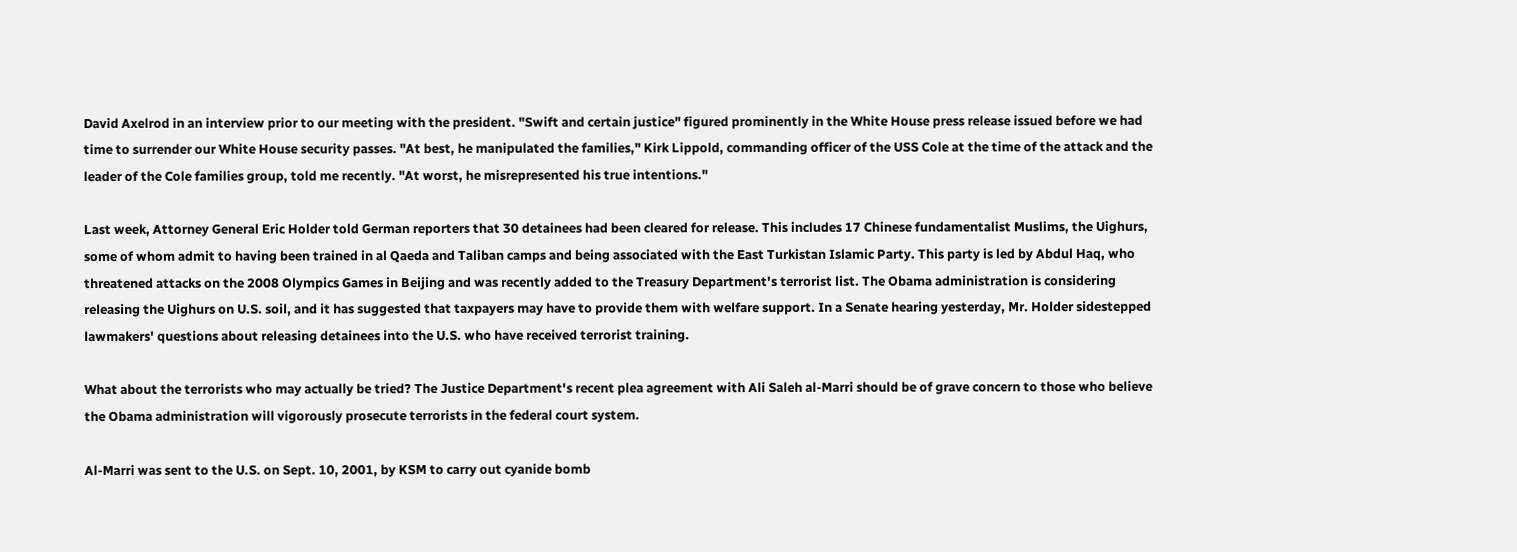David Axelrod in an interview prior to our meeting with the president. "Swift and certain justice" figured prominently in the White House press release issued before we had time to surrender our White House security passes. "At best, he manipulated the families," Kirk Lippold, commanding officer of the USS Cole at the time of the attack and the leader of the Cole families group, told me recently. "At worst, he misrepresented his true intentions."

Last week, Attorney General Eric Holder told German reporters that 30 detainees had been cleared for release. This includes 17 Chinese fundamentalist Muslims, the Uighurs, some of whom admit to having been trained in al Qaeda and Taliban camps and being associated with the East Turkistan Islamic Party. This party is led by Abdul Haq, who threatened attacks on the 2008 Olympics Games in Beijing and was recently added to the Treasury Department's terrorist list. The Obama administration is considering releasing the Uighurs on U.S. soil, and it has suggested that taxpayers may have to provide them with welfare support. In a Senate hearing yesterday, Mr. Holder sidestepped lawmakers' questions about releasing detainees into the U.S. who have received terrorist training.

What about the terrorists who may actually be tried? The Justice Department's recent plea agreement with Ali Saleh al-Marri should be of grave concern to those who believe the Obama administration will vigorously prosecute terrorists in the federal court system.

Al-Marri was sent to the U.S. on Sept. 10, 2001, by KSM to carry out cyanide bomb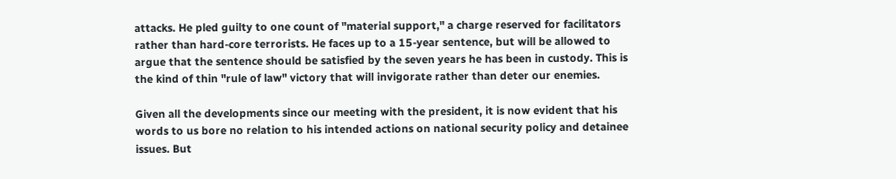attacks. He pled guilty to one count of "material support," a charge reserved for facilitators rather than hard-core terrorists. He faces up to a 15-year sentence, but will be allowed to argue that the sentence should be satisfied by the seven years he has been in custody. This is the kind of thin "rule of law" victory that will invigorate rather than deter our enemies.

Given all the developments since our meeting with the president, it is now evident that his words to us bore no relation to his intended actions on national security policy and detainee issues. But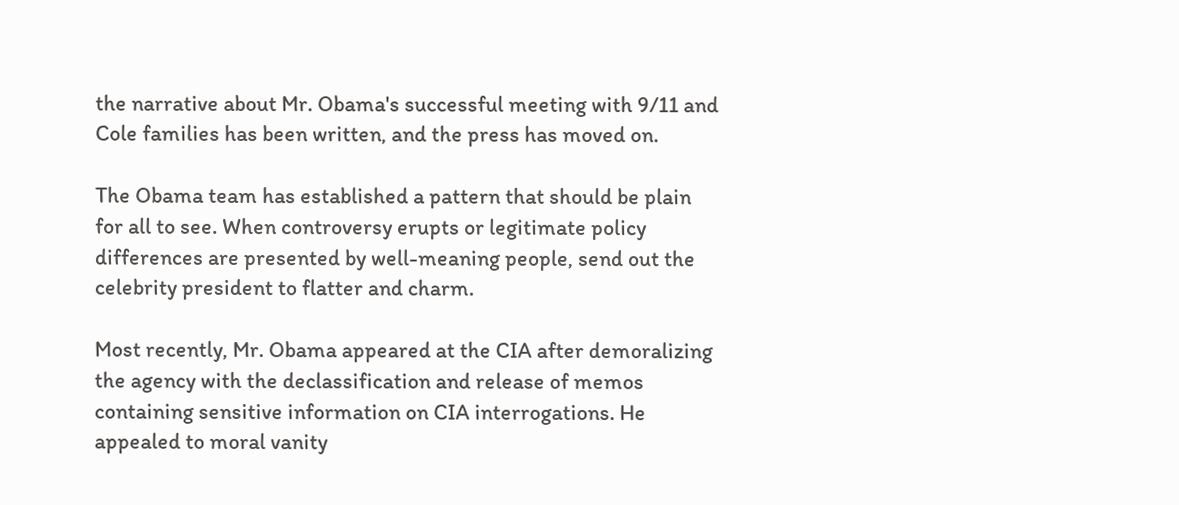the narrative about Mr. Obama's successful meeting with 9/11 and Cole families has been written, and the press has moved on.

The Obama team has established a pattern that should be plain for all to see. When controversy erupts or legitimate policy differences are presented by well-meaning people, send out the celebrity president to flatter and charm.

Most recently, Mr. Obama appeared at the CIA after demoralizing the agency with the declassification and release of memos containing sensitive information on CIA interrogations. He appealed to moral vanity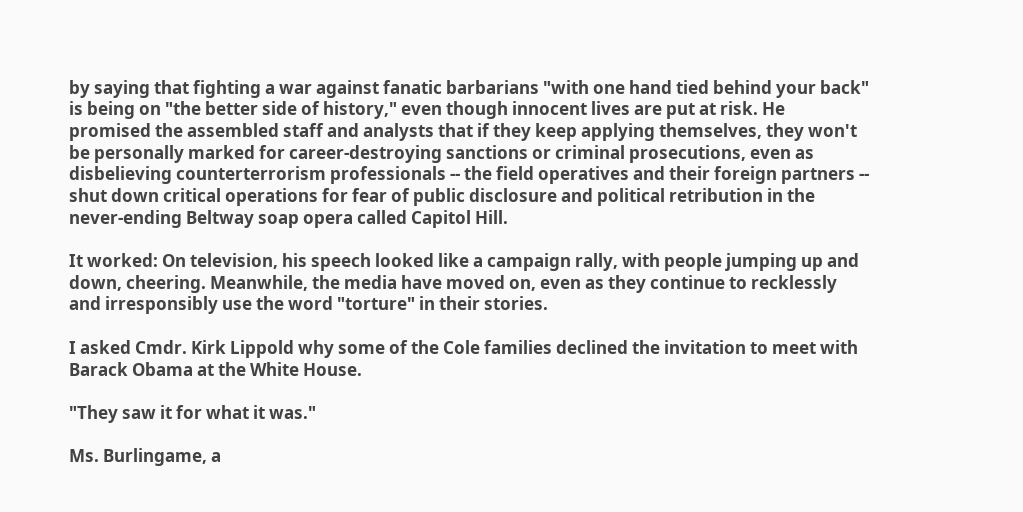by saying that fighting a war against fanatic barbarians "with one hand tied behind your back" is being on "the better side of history," even though innocent lives are put at risk. He promised the assembled staff and analysts that if they keep applying themselves, they won't be personally marked for career-destroying sanctions or criminal prosecutions, even as disbelieving counterterrorism professionals -- the field operatives and their foreign partners -- shut down critical operations for fear of public disclosure and political retribution in the never-ending Beltway soap opera called Capitol Hill.

It worked: On television, his speech looked like a campaign rally, with people jumping up and down, cheering. Meanwhile, the media have moved on, even as they continue to recklessly and irresponsibly use the word "torture" in their stories.

I asked Cmdr. Kirk Lippold why some of the Cole families declined the invitation to meet with Barack Obama at the White House.

"They saw it for what it was."

Ms. Burlingame, a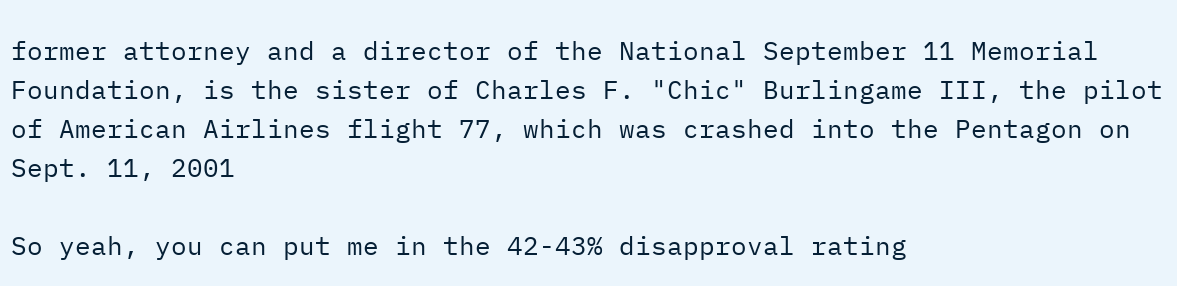former attorney and a director of the National September 11 Memorial Foundation, is the sister of Charles F. "Chic" Burlingame III, the pilot of American Airlines flight 77, which was crashed into the Pentagon on Sept. 11, 2001

So yeah, you can put me in the 42-43% disapproval rating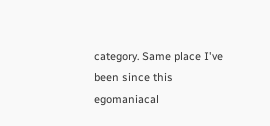category. Same place I've been since this egomaniacal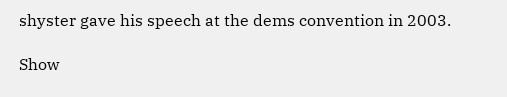shyster gave his speech at the dems convention in 2003.

Show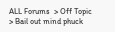ALL Forums  > Off Topic  > Bail out mind phuck